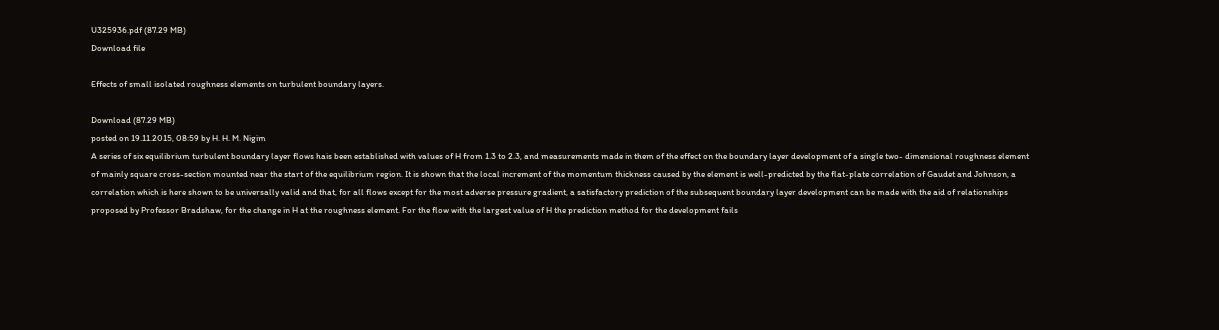U325936.pdf (87.29 MB)
Download file

Effects of small isolated roughness elements on turbulent boundary layers.

Download (87.29 MB)
posted on 19.11.2015, 08:59 by H. H. M. Nigim
A series of six equilibrium turbulent boundary layer flows hais been established with values of H from 1.3 to 2.3, and measurements made in them of the effect on the boundary layer development of a single two- dimensional roughness element of mainly square cross-section mounted near the start of the equilibrium region. It is shown that the local increment of the momentum thickness caused by the element is well-predicted by the flat-plate correlation of Gaudet and Johnson, a correlation which is here shown to be universally valid and that, for all flows except for the most adverse pressure gradient, a satisfactory prediction of the subsequent boundary layer development can be made with the aid of relationships proposed by Professor Bradshaw, for the change in H at the roughness element. For the flow with the largest value of H the prediction method for the development fails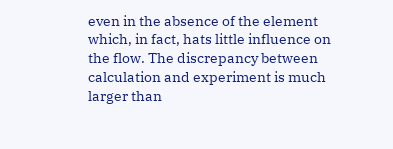even in the absence of the element which, in fact, hats little influence on the flow. The discrepancy between calculation and experiment is much larger than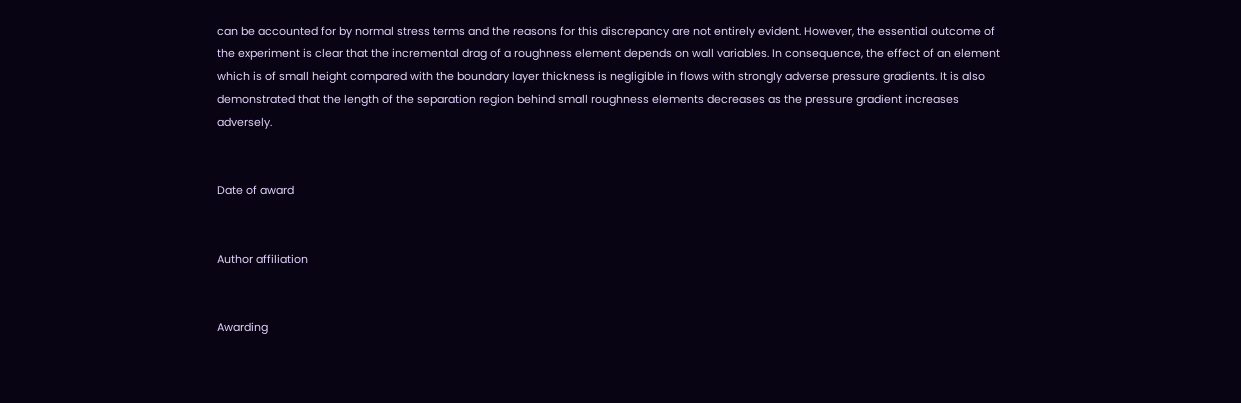can be accounted for by normal stress terms and the reasons for this discrepancy are not entirely evident. However, the essential outcome of the experiment is clear that the incremental drag of a roughness element depends on wall variables. In consequence, the effect of an element which is of small height compared with the boundary layer thickness is negligible in flows with strongly adverse pressure gradients. It is also demonstrated that the length of the separation region behind small roughness elements decreases as the pressure gradient increases adversely.


Date of award


Author affiliation


Awarding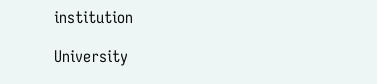institution

University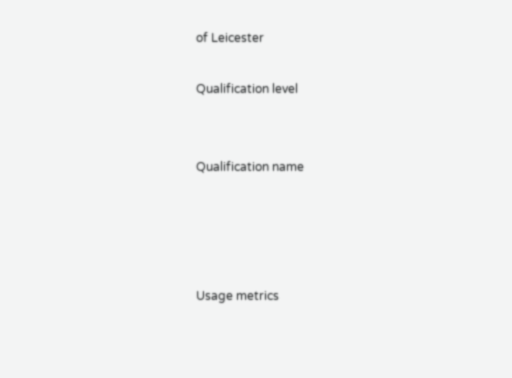of Leicester

Qualification level


Qualification name




Usage metrics